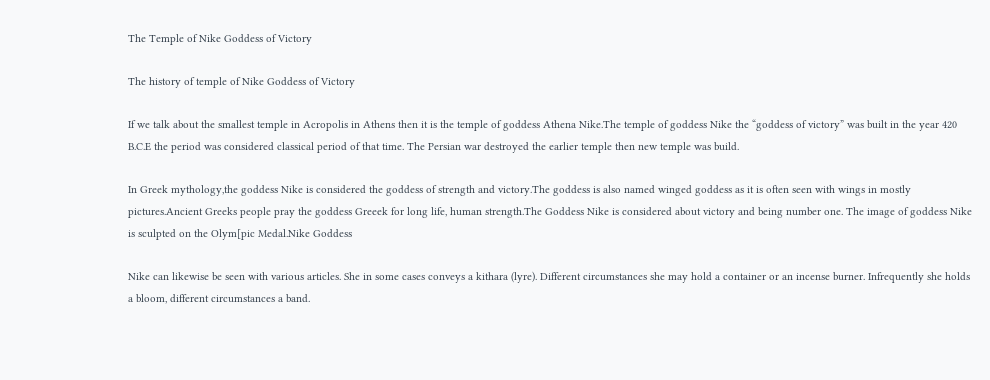The Temple of Nike Goddess of Victory

The history of temple of Nike Goddess of Victory

If we talk about the smallest temple in Acropolis in Athens then it is the temple of goddess Athena Nike.The temple of goddess Nike the “goddess of victory” was built in the year 420 B.C.E the period was considered classical period of that time. The Persian war destroyed the earlier temple then new temple was build.

In Greek mythology,the goddess Nike is considered the goddess of strength and victory.The goddess is also named winged goddess as it is often seen with wings in mostly pictures.Ancient Greeks people pray the goddess Greeek for long life, human strength.The Goddess Nike is considered about victory and being number one. The image of goddess Nike is sculpted on the Olym[pic Medal.Nike Goddess

Nike can likewise be seen with various articles. She in some cases conveys a kithara (lyre). Different circumstances she may hold a container or an incense burner. Infrequently she holds a bloom, different circumstances a band.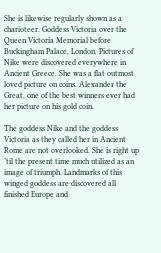She is likewise regularly shown as a charioteer. Goddess Victoria over the Queen Victoria Memorial before Buckingham Palace, London. Pictures of Nike were discovered everywhere in Ancient Greece. She was a flat outmost loved picture on coins. Alexander the Great, one of the best winners ever had her picture on his gold coin.

The goddess Nike and the goddess Victoria as they called her in Ancient Rome are not overlooked. She is right up ’til the present time much utilized as an image of triumph. Landmarks of this winged goddess are discovered all finished Europe and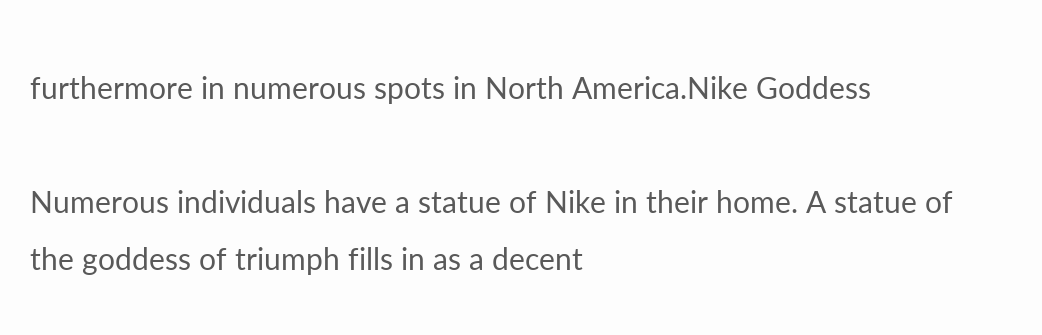furthermore in numerous spots in North America.Nike Goddess

Numerous individuals have a statue of Nike in their home. A statue of the goddess of triumph fills in as a decent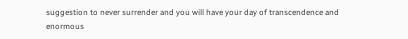suggestion to never surrender and you will have your day of transcendence and enormous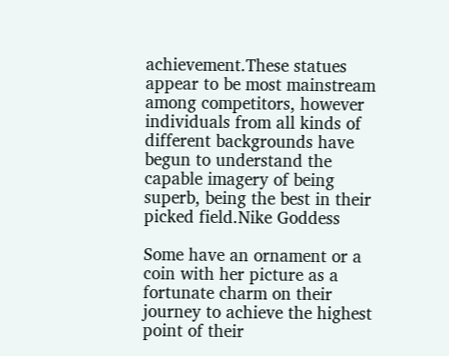achievement.These statues appear to be most mainstream among competitors, however individuals from all kinds of different backgrounds have begun to understand the capable imagery of being superb, being the best in their picked field.Nike Goddess

Some have an ornament or a coin with her picture as a fortunate charm on their journey to achieve the highest point of their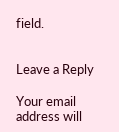field.


Leave a Reply

Your email address will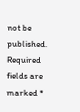not be published. Required fields are marked *